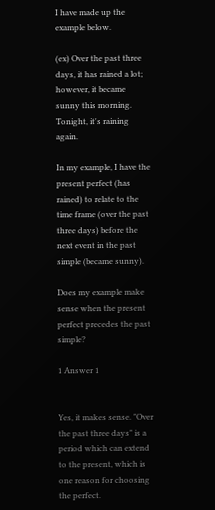I have made up the example below.

(ex) Over the past three days, it has rained a lot; however, it became sunny this morning. Tonight, it's raining again.

In my example, I have the present perfect (has rained) to relate to the time frame (over the past three days) before the next event in the past simple (became sunny).

Does my example make sense when the present perfect precedes the past simple?

1 Answer 1


Yes, it makes sense. "Over the past three days" is a period which can extend to the present, which is one reason for choosing the perfect.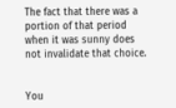The fact that there was a portion of that period when it was sunny does not invalidate that choice.


You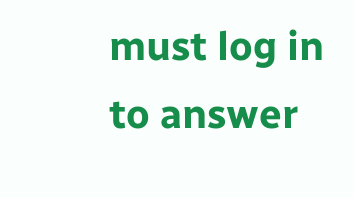must log in to answer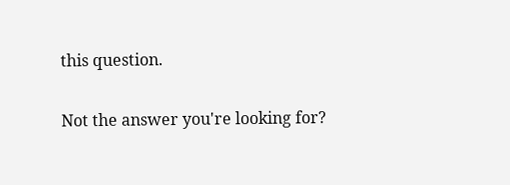this question.

Not the answer you're looking for?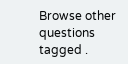Browse other questions tagged .